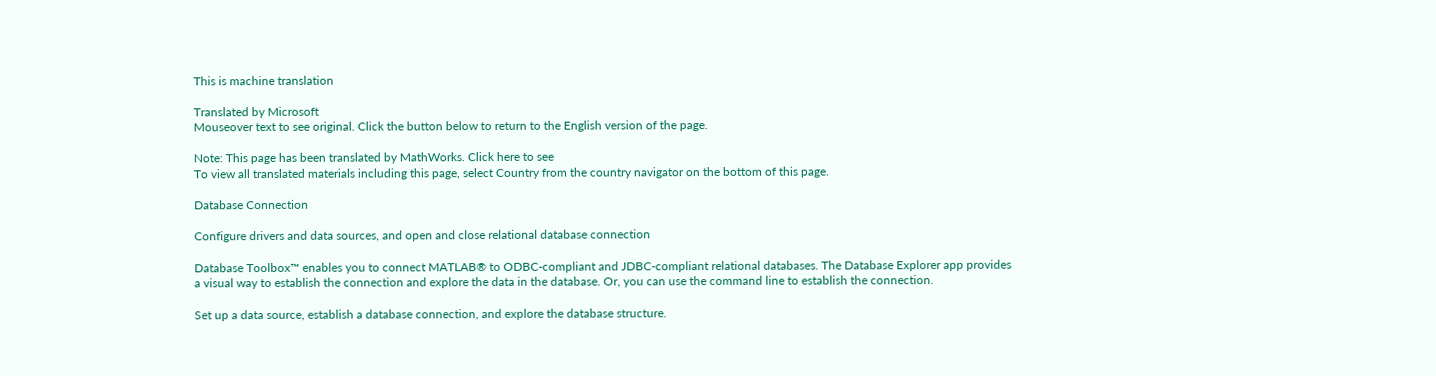This is machine translation

Translated by Microsoft
Mouseover text to see original. Click the button below to return to the English version of the page.

Note: This page has been translated by MathWorks. Click here to see
To view all translated materials including this page, select Country from the country navigator on the bottom of this page.

Database Connection

Configure drivers and data sources, and open and close relational database connection

Database Toolbox™ enables you to connect MATLAB® to ODBC-compliant and JDBC-compliant relational databases. The Database Explorer app provides a visual way to establish the connection and explore the data in the database. Or, you can use the command line to establish the connection.

Set up a data source, establish a database connection, and explore the database structure.